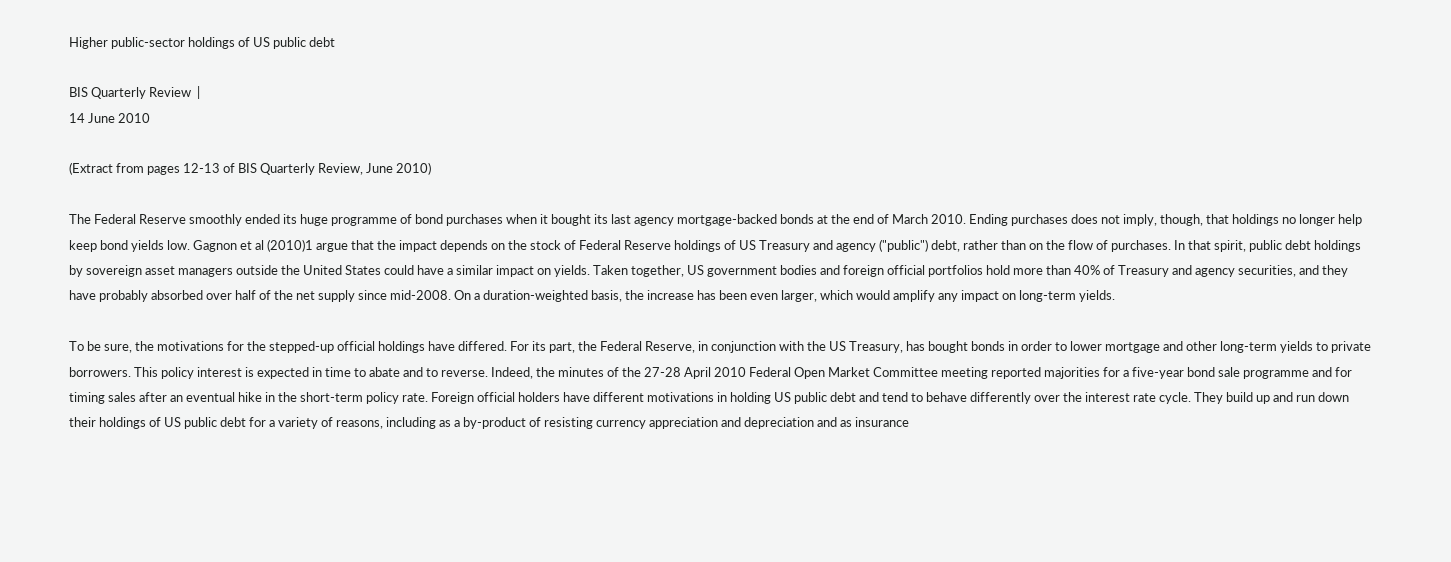Higher public-sector holdings of US public debt

BIS Quarterly Review  |
14 June 2010

(Extract from pages 12-13 of BIS Quarterly Review, June 2010)

The Federal Reserve smoothly ended its huge programme of bond purchases when it bought its last agency mortgage-backed bonds at the end of March 2010. Ending purchases does not imply, though, that holdings no longer help keep bond yields low. Gagnon et al (2010)1 argue that the impact depends on the stock of Federal Reserve holdings of US Treasury and agency ("public") debt, rather than on the flow of purchases. In that spirit, public debt holdings by sovereign asset managers outside the United States could have a similar impact on yields. Taken together, US government bodies and foreign official portfolios hold more than 40% of Treasury and agency securities, and they have probably absorbed over half of the net supply since mid-2008. On a duration-weighted basis, the increase has been even larger, which would amplify any impact on long-term yields.

To be sure, the motivations for the stepped-up official holdings have differed. For its part, the Federal Reserve, in conjunction with the US Treasury, has bought bonds in order to lower mortgage and other long-term yields to private borrowers. This policy interest is expected in time to abate and to reverse. Indeed, the minutes of the 27-28 April 2010 Federal Open Market Committee meeting reported majorities for a five-year bond sale programme and for timing sales after an eventual hike in the short-term policy rate. Foreign official holders have different motivations in holding US public debt and tend to behave differently over the interest rate cycle. They build up and run down their holdings of US public debt for a variety of reasons, including as a by-product of resisting currency appreciation and depreciation and as insurance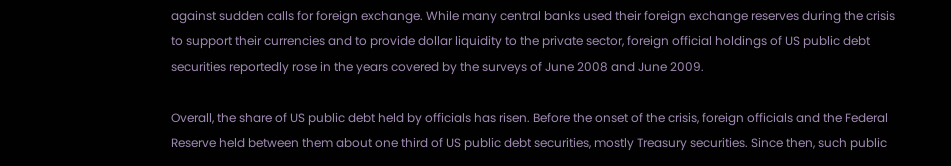against sudden calls for foreign exchange. While many central banks used their foreign exchange reserves during the crisis to support their currencies and to provide dollar liquidity to the private sector, foreign official holdings of US public debt securities reportedly rose in the years covered by the surveys of June 2008 and June 2009.

Overall, the share of US public debt held by officials has risen. Before the onset of the crisis, foreign officials and the Federal Reserve held between them about one third of US public debt securities, mostly Treasury securities. Since then, such public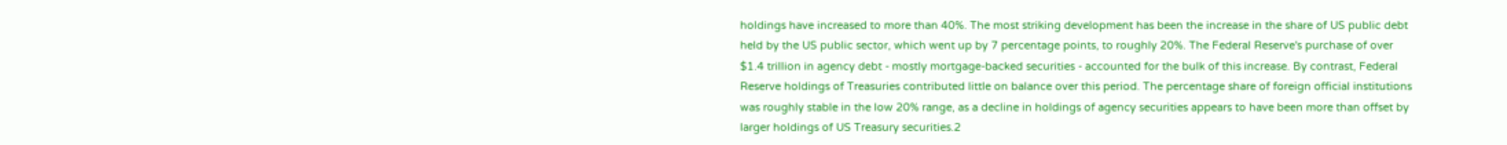holdings have increased to more than 40%. The most striking development has been the increase in the share of US public debt held by the US public sector, which went up by 7 percentage points, to roughly 20%. The Federal Reserve's purchase of over $1.4 trillion in agency debt - mostly mortgage-backed securities - accounted for the bulk of this increase. By contrast, Federal Reserve holdings of Treasuries contributed little on balance over this period. The percentage share of foreign official institutions was roughly stable in the low 20% range, as a decline in holdings of agency securities appears to have been more than offset by larger holdings of US Treasury securities.2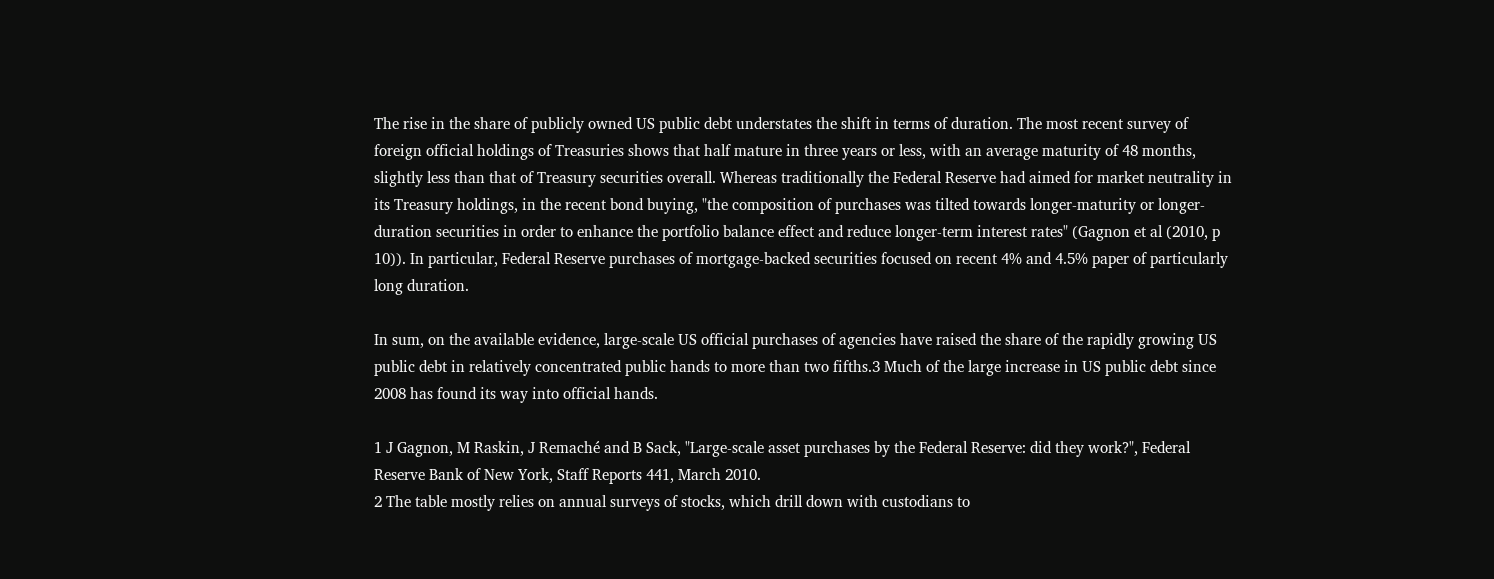The rise in the share of publicly owned US public debt understates the shift in terms of duration. The most recent survey of foreign official holdings of Treasuries shows that half mature in three years or less, with an average maturity of 48 months, slightly less than that of Treasury securities overall. Whereas traditionally the Federal Reserve had aimed for market neutrality in its Treasury holdings, in the recent bond buying, "the composition of purchases was tilted towards longer-maturity or longer-duration securities in order to enhance the portfolio balance effect and reduce longer-term interest rates" (Gagnon et al (2010, p 10)). In particular, Federal Reserve purchases of mortgage-backed securities focused on recent 4% and 4.5% paper of particularly long duration.

In sum, on the available evidence, large-scale US official purchases of agencies have raised the share of the rapidly growing US public debt in relatively concentrated public hands to more than two fifths.3 Much of the large increase in US public debt since 2008 has found its way into official hands.

1 J Gagnon, M Raskin, J Remaché and B Sack, "Large-scale asset purchases by the Federal Reserve: did they work?", Federal Reserve Bank of New York, Staff Reports 441, March 2010.
2 The table mostly relies on annual surveys of stocks, which drill down with custodians to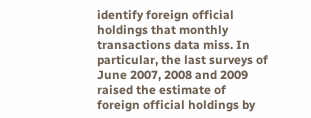identify foreign official holdings that monthly transactions data miss. In particular, the last surveys of June 2007, 2008 and 2009 raised the estimate of foreign official holdings by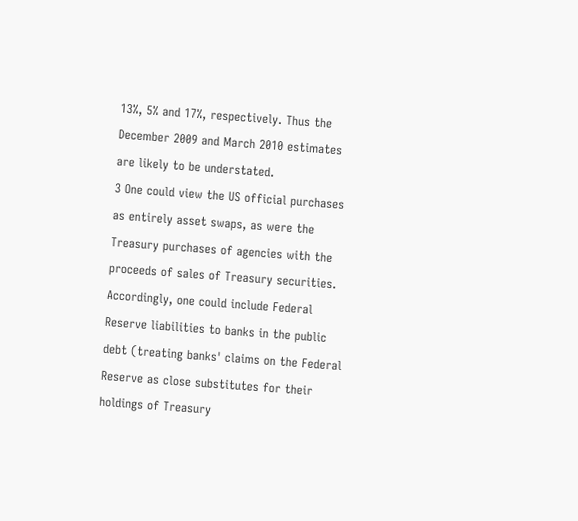13%, 5% and 17%, respectively. Thus the December 2009 and March 2010 estimates are likely to be understated.
3 One could view the US official purchases as entirely asset swaps, as were the Treasury purchases of agencies with the proceeds of sales of Treasury securities. Accordingly, one could include Federal Reserve liabilities to banks in the public debt (treating banks' claims on the Federal Reserve as close substitutes for their holdings of Treasury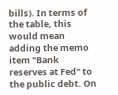bills). In terms of the table, this would mean adding the memo item "Bank reserves at Fed" to the public debt. On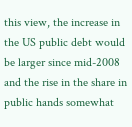this view, the increase in the US public debt would be larger since mid-2008 and the rise in the share in public hands somewhat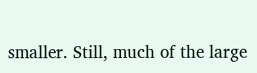smaller. Still, much of the large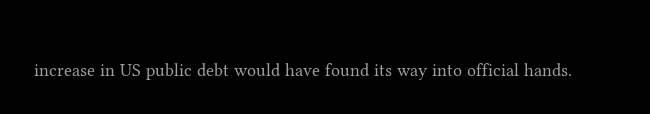increase in US public debt would have found its way into official hands.